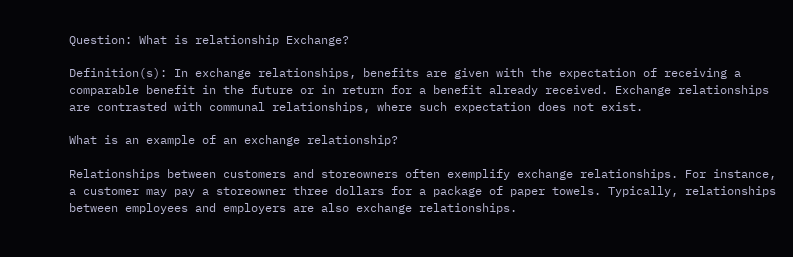Question: What is relationship Exchange?

Definition(s): In exchange relationships, benefits are given with the expectation of receiving a comparable benefit in the future or in return for a benefit already received. Exchange relationships are contrasted with communal relationships, where such expectation does not exist.

What is an example of an exchange relationship?

Relationships between customers and storeowners often exemplify exchange relationships. For instance, a customer may pay a storeowner three dollars for a package of paper towels. Typically, relationships between employees and employers are also exchange relationships.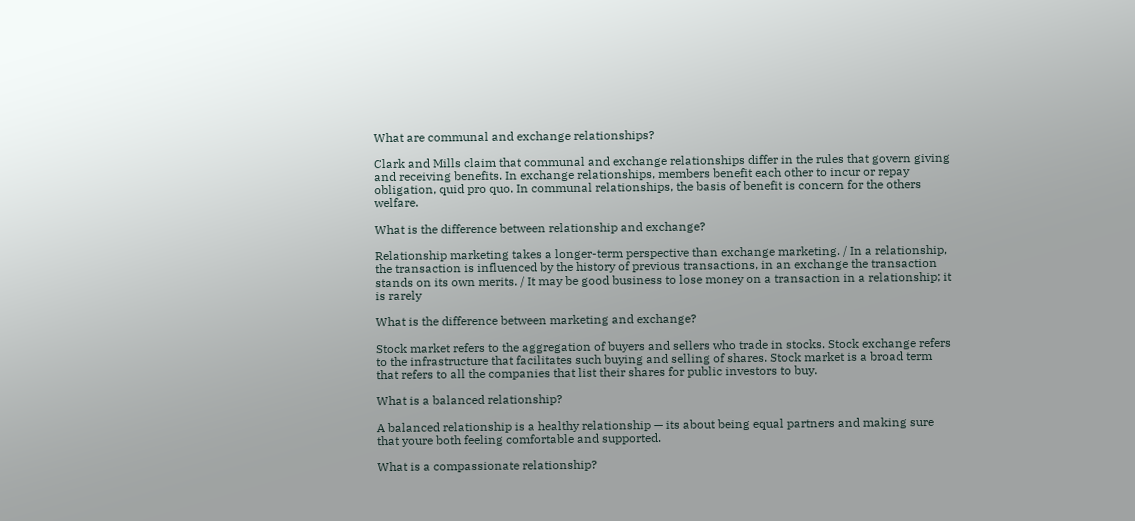What are communal and exchange relationships?

Clark and Mills claim that communal and exchange relationships differ in the rules that govern giving and receiving benefits. In exchange relationships, members benefit each other to incur or repay obligation, quid pro quo. In communal relationships, the basis of benefit is concern for the others welfare.

What is the difference between relationship and exchange?

Relationship marketing takes a longer-term perspective than exchange marketing. / In a relationship, the transaction is influenced by the history of previous transactions, in an exchange the transaction stands on its own merits. / It may be good business to lose money on a transaction in a relationship; it is rarely

What is the difference between marketing and exchange?

Stock market refers to the aggregation of buyers and sellers who trade in stocks. Stock exchange refers to the infrastructure that facilitates such buying and selling of shares. Stock market is a broad term that refers to all the companies that list their shares for public investors to buy.

What is a balanced relationship?

A balanced relationship is a healthy relationship — its about being equal partners and making sure that youre both feeling comfortable and supported.

What is a compassionate relationship?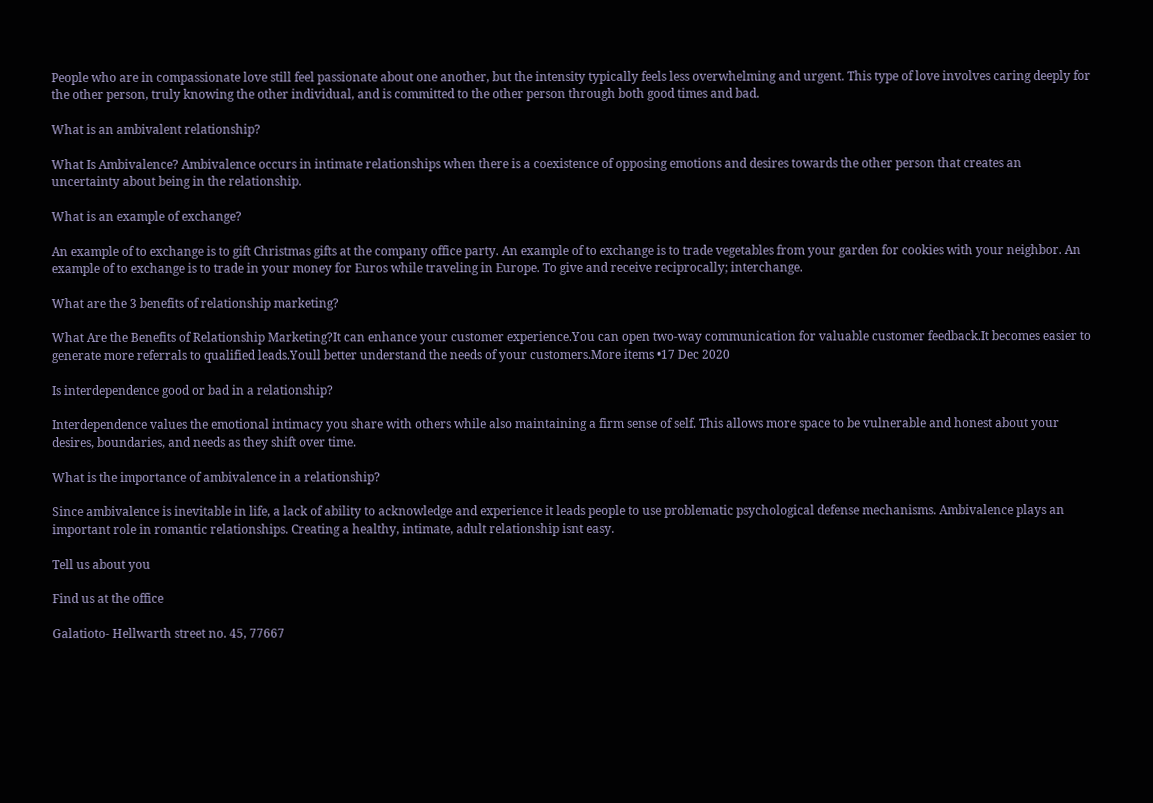People who are in compassionate love still feel passionate about one another, but the intensity typically feels less overwhelming and urgent. This type of love involves caring deeply for the other person, truly knowing the other individual, and is committed to the other person through both good times and bad.

What is an ambivalent relationship?

What Is Ambivalence? Ambivalence occurs in intimate relationships when there is a coexistence of opposing emotions and desires towards the other person that creates an uncertainty about being in the relationship.

What is an example of exchange?

An example of to exchange is to gift Christmas gifts at the company office party. An example of to exchange is to trade vegetables from your garden for cookies with your neighbor. An example of to exchange is to trade in your money for Euros while traveling in Europe. To give and receive reciprocally; interchange.

What are the 3 benefits of relationship marketing?

What Are the Benefits of Relationship Marketing?It can enhance your customer experience.You can open two-way communication for valuable customer feedback.It becomes easier to generate more referrals to qualified leads.Youll better understand the needs of your customers.More items •17 Dec 2020

Is interdependence good or bad in a relationship?

Interdependence values the emotional intimacy you share with others while also maintaining a firm sense of self. This allows more space to be vulnerable and honest about your desires, boundaries, and needs as they shift over time.

What is the importance of ambivalence in a relationship?

Since ambivalence is inevitable in life, a lack of ability to acknowledge and experience it leads people to use problematic psychological defense mechanisms. Ambivalence plays an important role in romantic relationships. Creating a healthy, intimate, adult relationship isnt easy.

Tell us about you

Find us at the office

Galatioto- Hellwarth street no. 45, 77667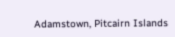Adamstown, Pitcairn Islands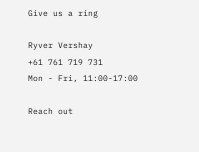Give us a ring

Ryver Vershay
+61 761 719 731
Mon - Fri, 11:00-17:00

Reach out